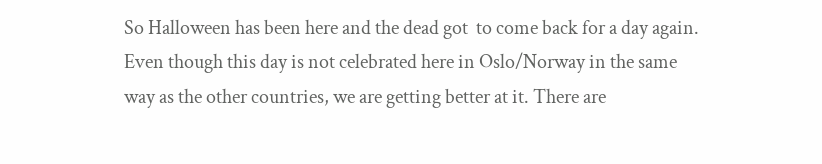So Halloween has been here and the dead got  to come back for a day again. Even though this day is not celebrated here in Oslo/Norway in the same way as the other countries, we are getting better at it. There are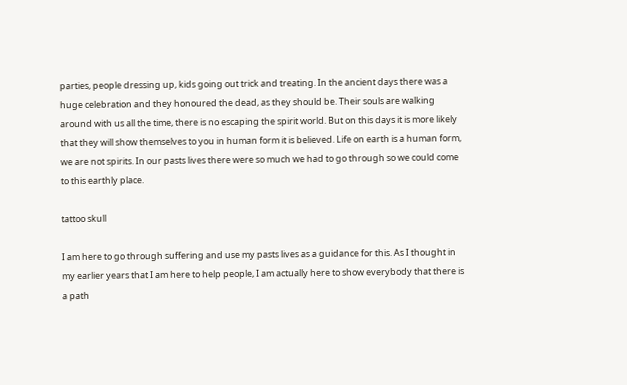parties, people dressing up, kids going out trick and treating. In the ancient days there was a huge celebration and they honoured the dead, as they should be. Their souls are walking around with us all the time, there is no escaping the spirit world. But on this days it is more likely that they will show themselves to you in human form it is believed. Life on earth is a human form, we are not spirits. In our pasts lives there were so much we had to go through so we could come to this earthly place.

tattoo skull

I am here to go through suffering and use my pasts lives as a guidance for this. As I thought in my earlier years that I am here to help people, I am actually here to show everybody that there is a path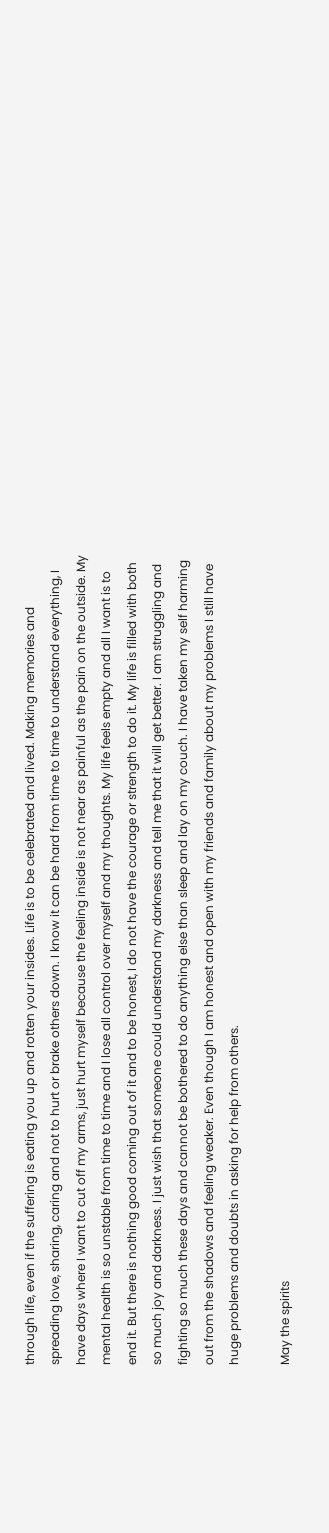through life, even if the suffering is eating you up and rotten your insides. Life is to be celebrated and lived. Making memories and spreading love, sharing, caring and not to hurt or brake others down. I know it can be hard from time to time to understand everything, I have days where I want to cut off my arms, just hurt myself because the feeling inside is not near as painful as the pain on the outside. My mental health is so unstable from time to time and I lose all control over myself and my thoughts. My life feels empty and all I want is to end it. But there is nothing good coming out of it and to be honest, I do not have the courage or strength to do it. My life is filled with both so much joy and darkness. I just wish that someone could understand my darkness and tell me that it will get better. I am struggling and fighting so much these days and cannot be bothered to do anything else than sleep and lay on my couch. I have taken my self harming out from the shadows and feeling weaker. Even though I am honest and open with my friends and family about my problems I still have huge problems and doubts in asking for help from others.

May the spirits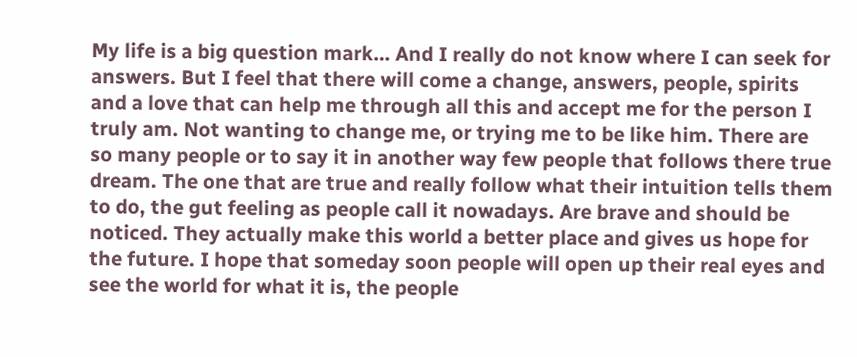My life is a big question mark… And I really do not know where I can seek for answers. But I feel that there will come a change, answers, people, spirits and a love that can help me through all this and accept me for the person I truly am. Not wanting to change me, or trying me to be like him. There are so many people or to say it in another way few people that follows there true dream. The one that are true and really follow what their intuition tells them to do, the gut feeling as people call it nowadays. Are brave and should be noticed. They actually make this world a better place and gives us hope for the future. I hope that someday soon people will open up their real eyes and see the world for what it is, the people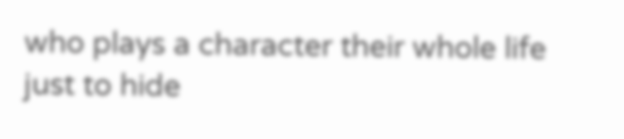who plays a character their whole life just to hide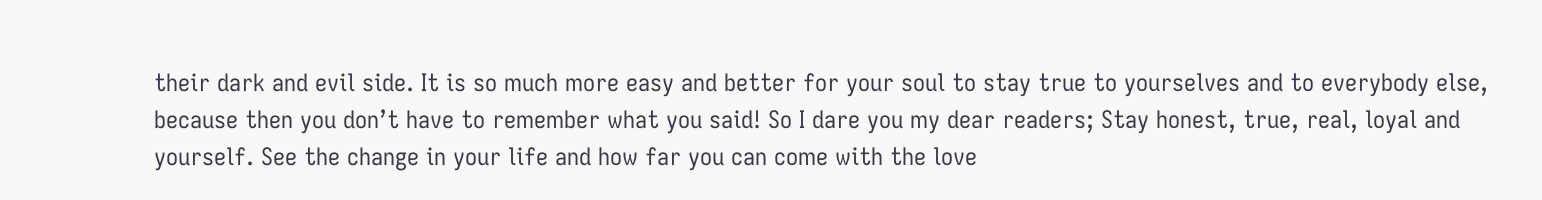their dark and evil side. It is so much more easy and better for your soul to stay true to yourselves and to everybody else, because then you don’t have to remember what you said! So I dare you my dear readers; Stay honest, true, real, loyal and yourself. See the change in your life and how far you can come with the love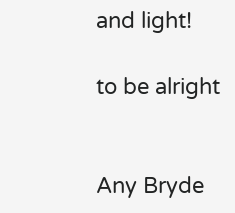and light!

to be alright


Any Bryde